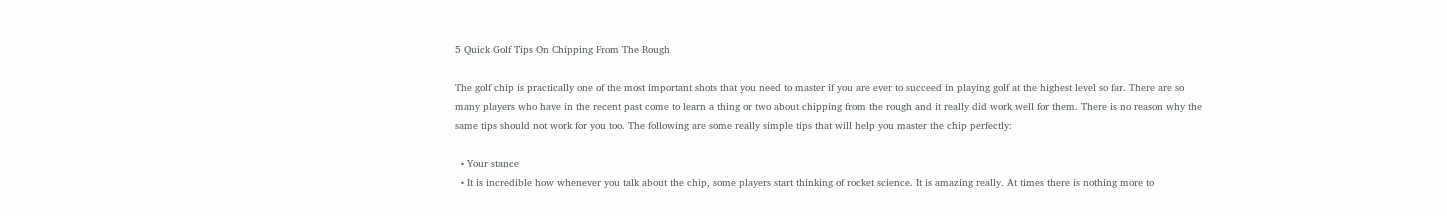5 Quick Golf Tips On Chipping From The Rough

The golf chip is practically one of the most important shots that you need to master if you are ever to succeed in playing golf at the highest level so far. There are so many players who have in the recent past come to learn a thing or two about chipping from the rough and it really did work well for them. There is no reason why the same tips should not work for you too. The following are some really simple tips that will help you master the chip perfectly:

  • Your stance
  • It is incredible how whenever you talk about the chip, some players start thinking of rocket science. It is amazing really. At times there is nothing more to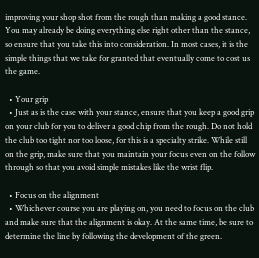improving your shop shot from the rough than making a good stance. You may already be doing everything else right other than the stance, so ensure that you take this into consideration. In most cases, it is the simple things that we take for granted that eventually come to cost us the game.

  • Your grip
  • Just as is the case with your stance, ensure that you keep a good grip on your club for you to deliver a good chip from the rough. Do not hold the club too tight nor too loose, for this is a specialty strike. While still on the grip, make sure that you maintain your focus even on the follow through so that you avoid simple mistakes like the wrist flip.

  • Focus on the alignment
  • Whichever course you are playing on, you need to focus on the club and make sure that the alignment is okay. At the same time, be sure to determine the line by following the development of the green.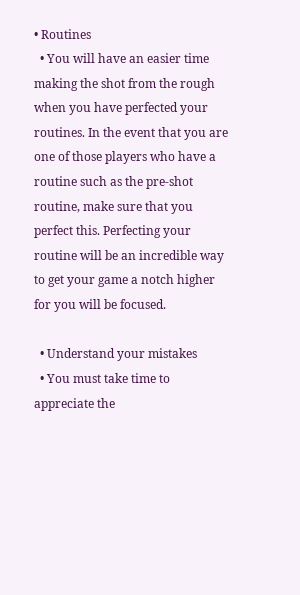• Routines
  • You will have an easier time making the shot from the rough when you have perfected your routines. In the event that you are one of those players who have a routine such as the pre-shot routine, make sure that you perfect this. Perfecting your routine will be an incredible way to get your game a notch higher for you will be focused.

  • Understand your mistakes
  • You must take time to appreciate the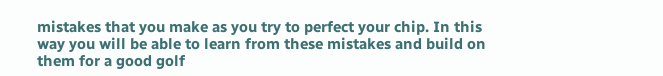mistakes that you make as you try to perfect your chip. In this way you will be able to learn from these mistakes and build on them for a good golf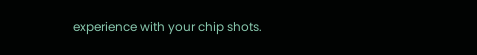experience with your chip shots.